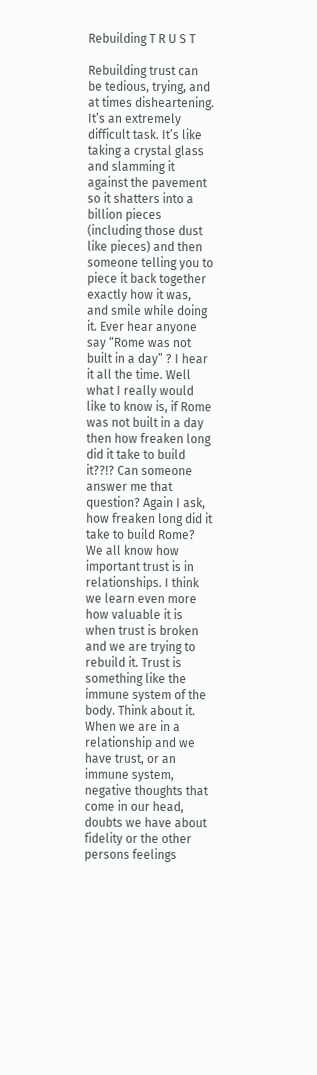Rebuilding T R U S T

Rebuilding trust can be tedious, trying, and at times disheartening. It’s an extremely difficult task. It’s like taking a crystal glass and slamming it against the pavement so it shatters into a billion pieces (including those dust like pieces) and then someone telling you to piece it back together exactly how it was, and smile while doing it. Ever hear anyone say “Rome was not built in a day” ? I hear it all the time. Well what I really would like to know is, if Rome was not built in a day then how freaken long did it take to build it??!? Can someone answer me that question? Again I ask, how freaken long did it take to build Rome? We all know how important trust is in relationships. I think we learn even more how valuable it is when trust is broken and we are trying to rebuild it. Trust is something like the immune system of the body. Think about it. When we are in a relationship and we have trust, or an immune system, negative thoughts that come in our head, doubts we have about fidelity or the other persons feelings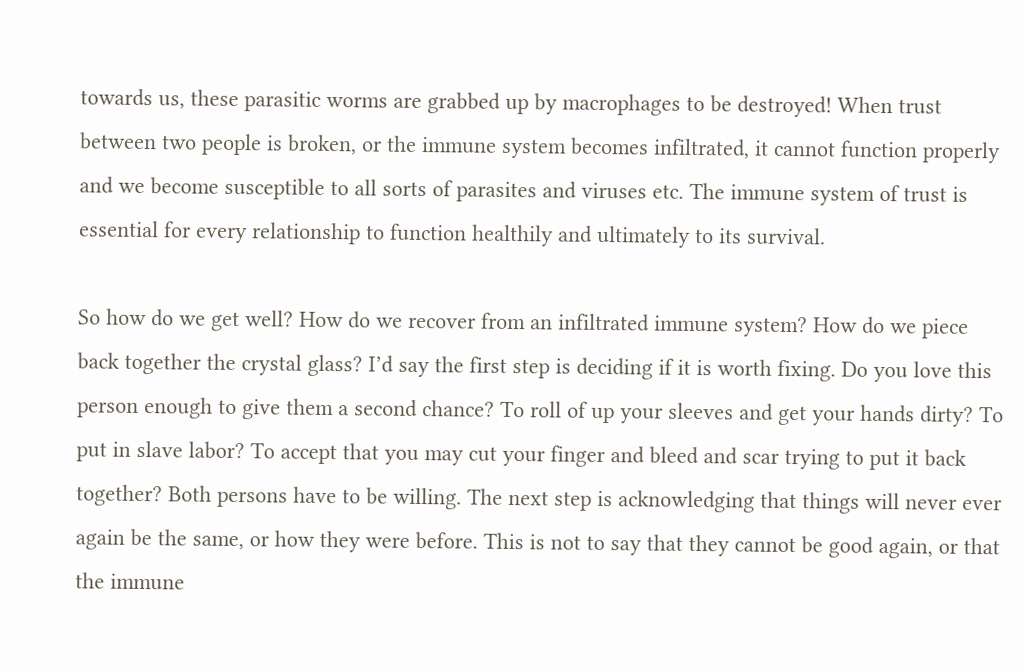towards us, these parasitic worms are grabbed up by macrophages to be destroyed! When trust between two people is broken, or the immune system becomes infiltrated, it cannot function properly and we become susceptible to all sorts of parasites and viruses etc. The immune system of trust is essential for every relationship to function healthily and ultimately to its survival.

So how do we get well? How do we recover from an infiltrated immune system? How do we piece back together the crystal glass? I’d say the first step is deciding if it is worth fixing. Do you love this person enough to give them a second chance? To roll of up your sleeves and get your hands dirty? To put in slave labor? To accept that you may cut your finger and bleed and scar trying to put it back together? Both persons have to be willing. The next step is acknowledging that things will never ever again be the same, or how they were before. This is not to say that they cannot be good again, or that the immune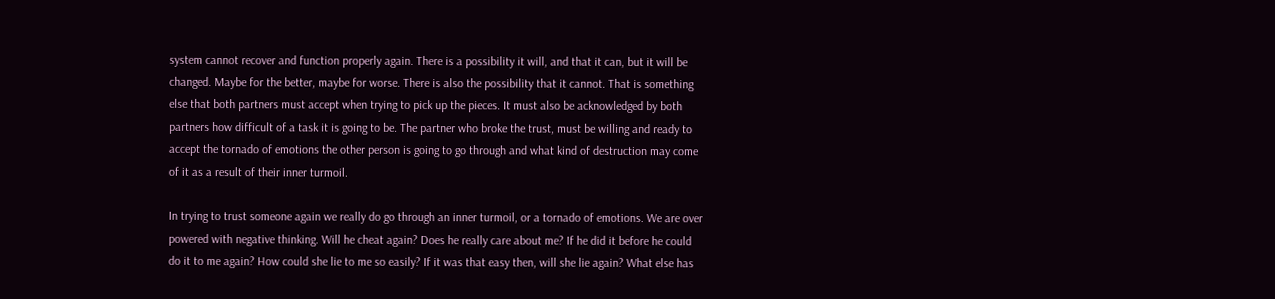system cannot recover and function properly again. There is a possibility it will, and that it can, but it will be changed. Maybe for the better, maybe for worse. There is also the possibility that it cannot. That is something else that both partners must accept when trying to pick up the pieces. It must also be acknowledged by both partners how difficult of a task it is going to be. The partner who broke the trust, must be willing and ready to accept the tornado of emotions the other person is going to go through and what kind of destruction may come of it as a result of their inner turmoil.

In trying to trust someone again we really do go through an inner turmoil, or a tornado of emotions. We are over powered with negative thinking. Will he cheat again? Does he really care about me? If he did it before he could do it to me again? How could she lie to me so easily? If it was that easy then, will she lie again? What else has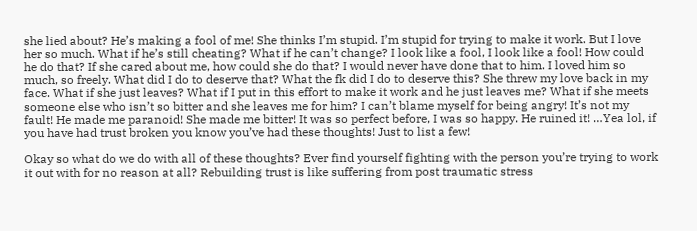she lied about? He’s making a fool of me! She thinks I’m stupid. I’m stupid for trying to make it work. But I love her so much. What if he’s still cheating? What if he can’t change? I look like a fool, I look like a fool! How could he do that? If she cared about me, how could she do that? I would never have done that to him. I loved him so much, so freely. What did I do to deserve that? What the fk did I do to deserve this? She threw my love back in my face. What if she just leaves? What if I put in this effort to make it work and he just leaves me? What if she meets someone else who isn’t so bitter and she leaves me for him? I can’t blame myself for being angry! It’s not my fault! He made me paranoid! She made me bitter! It was so perfect before, I was so happy. He ruined it! …Yea lol, if you have had trust broken you know you’ve had these thoughts! Just to list a few!

Okay so what do we do with all of these thoughts? Ever find yourself fighting with the person you’re trying to work it out with for no reason at all? Rebuilding trust is like suffering from post traumatic stress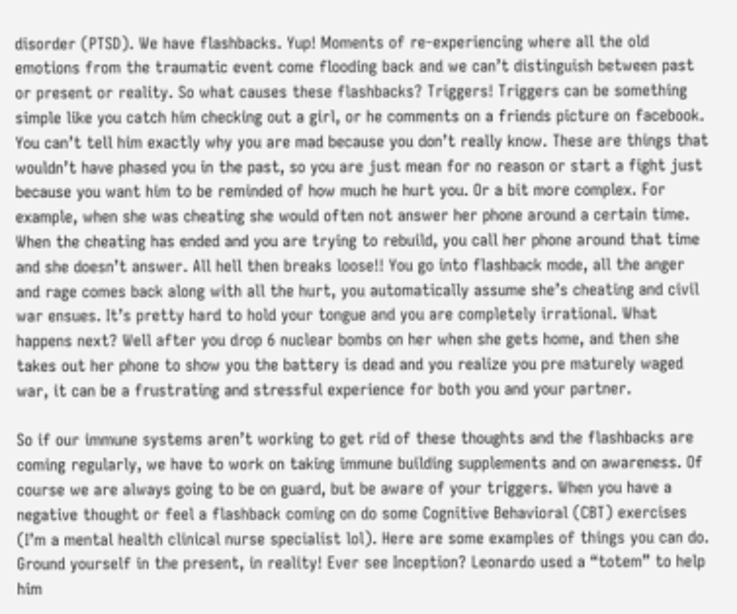disorder (PTSD). We have flashbacks. Yup! Moments of re-experiencing where all the old emotions from the traumatic event come flooding back and we can’t distinguish between past or present or reality. So what causes these flashbacks? Triggers! Triggers can be something simple like you catch him checking out a girl, or he comments on a friends picture on facebook. You can’t tell him exactly why you are mad because you don’t really know. These are things that wouldn’t have phased you in the past, so you are just mean for no reason or start a fight just because you want him to be reminded of how much he hurt you. Or a bit more complex. For example, when she was cheating she would often not answer her phone around a certain time. When the cheating has ended and you are trying to rebuild, you call her phone around that time and she doesn’t answer. All hell then breaks loose!! You go into flashback mode, all the anger and rage comes back along with all the hurt, you automatically assume she’s cheating and civil war ensues. It’s pretty hard to hold your tongue and you are completely irrational. What happens next? Well after you drop 6 nuclear bombs on her when she gets home, and then she takes out her phone to show you the battery is dead and you realize you pre maturely waged war, it can be a frustrating and stressful experience for both you and your partner.

So if our immune systems aren’t working to get rid of these thoughts and the flashbacks are coming regularly, we have to work on taking immune building supplements and on awareness. Of course we are always going to be on guard, but be aware of your triggers. When you have a negative thought or feel a flashback coming on do some Cognitive Behavioral (CBT) exercises (I’m a mental health clinical nurse specialist lol). Here are some examples of things you can do. Ground yourself in the present, in reality! Ever see Inception? Leonardo used a “totem” to help him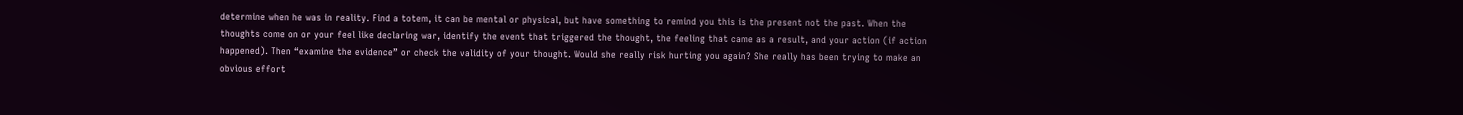determine when he was in reality. Find a totem, it can be mental or physical, but have something to remind you this is the present not the past. When the thoughts come on or your feel like declaring war, identify the event that triggered the thought, the feeling that came as a result, and your action (if action happened). Then “examine the evidence” or check the validity of your thought. Would she really risk hurting you again? She really has been trying to make an obvious effort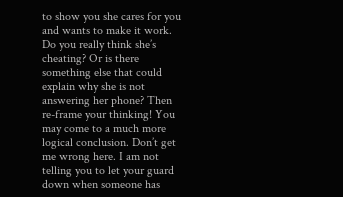to show you she cares for you and wants to make it work. Do you really think she’s cheating? Or is there something else that could explain why she is not answering her phone? Then re-frame your thinking! You may come to a much more logical conclusion. Don’t get me wrong here. I am not telling you to let your guard down when someone has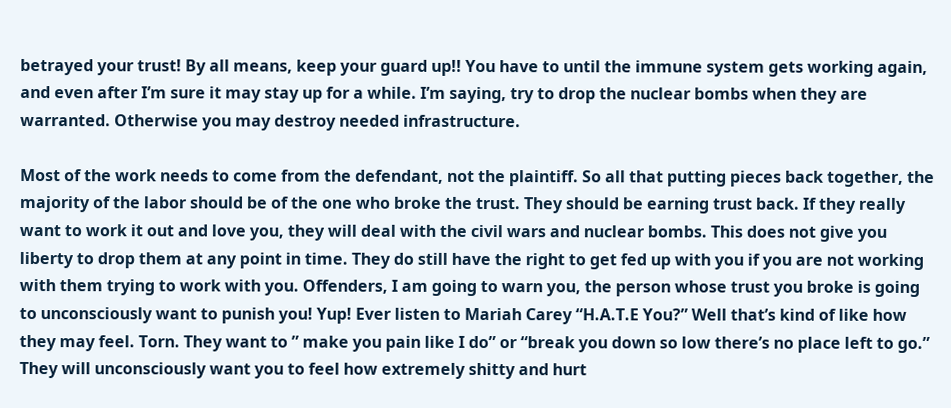betrayed your trust! By all means, keep your guard up!! You have to until the immune system gets working again, and even after I’m sure it may stay up for a while. I’m saying, try to drop the nuclear bombs when they are warranted. Otherwise you may destroy needed infrastructure.

Most of the work needs to come from the defendant, not the plaintiff. So all that putting pieces back together, the majority of the labor should be of the one who broke the trust. They should be earning trust back. If they really want to work it out and love you, they will deal with the civil wars and nuclear bombs. This does not give you liberty to drop them at any point in time. They do still have the right to get fed up with you if you are not working with them trying to work with you. Offenders, I am going to warn you, the person whose trust you broke is going to unconsciously want to punish you! Yup! Ever listen to Mariah Carey “H.A.T.E You?” Well that’s kind of like how they may feel. Torn. They want to ” make you pain like I do” or “break you down so low there’s no place left to go.” They will unconsciously want you to feel how extremely shitty and hurt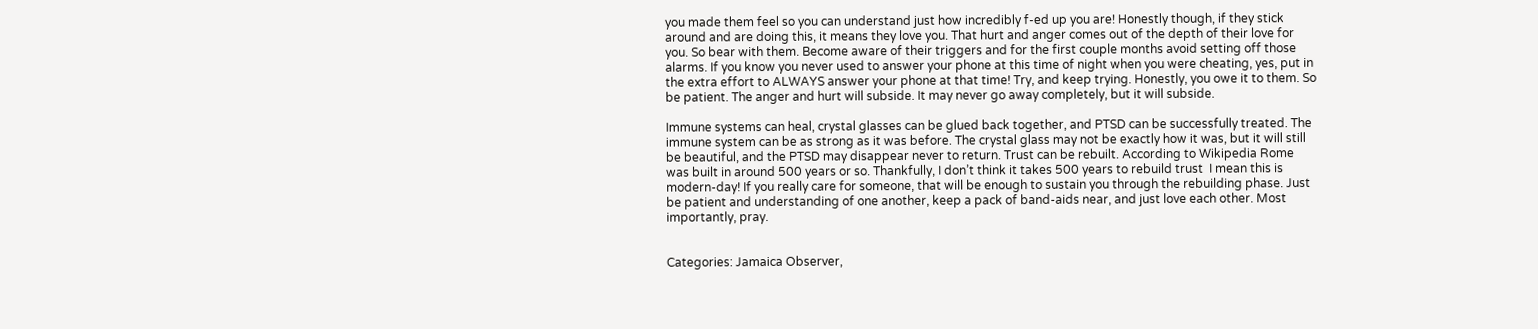you made them feel so you can understand just how incredibly f-ed up you are! Honestly though, if they stick around and are doing this, it means they love you. That hurt and anger comes out of the depth of their love for you. So bear with them. Become aware of their triggers and for the first couple months avoid setting off those alarms. If you know you never used to answer your phone at this time of night when you were cheating, yes, put in the extra effort to ALWAYS answer your phone at that time! Try, and keep trying. Honestly, you owe it to them. So be patient. The anger and hurt will subside. It may never go away completely, but it will subside.

Immune systems can heal, crystal glasses can be glued back together, and PTSD can be successfully treated. The immune system can be as strong as it was before. The crystal glass may not be exactly how it was, but it will still be beautiful, and the PTSD may disappear never to return. Trust can be rebuilt. According to Wikipedia Rome was built in around 500 years or so. Thankfully, I don’t think it takes 500 years to rebuild trust  I mean this is modern-day! If you really care for someone, that will be enough to sustain you through the rebuilding phase. Just be patient and understanding of one another, keep a pack of band-aids near, and just love each other. Most importantly, pray.


Categories: Jamaica Observer,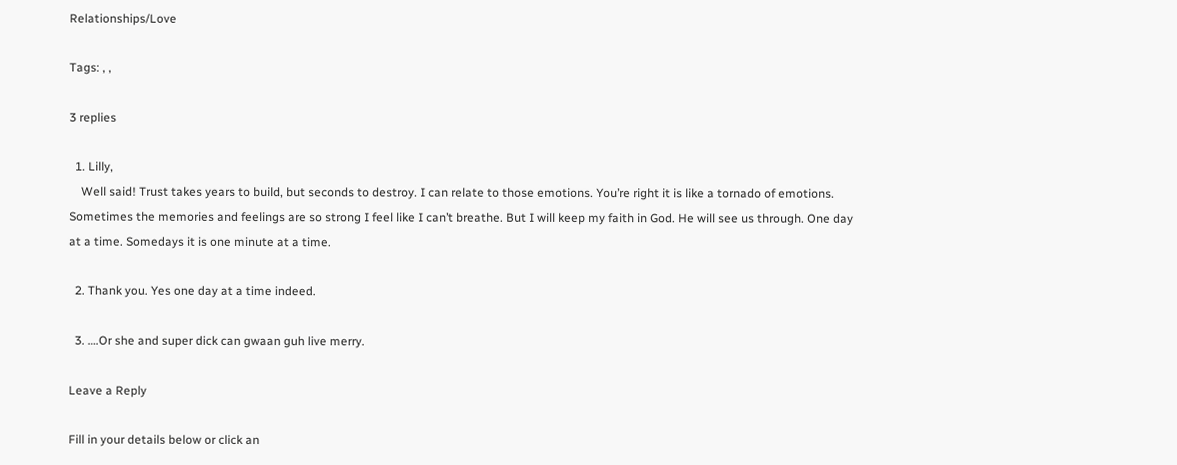Relationships/Love

Tags: , ,

3 replies

  1. Lilly,
    Well said! Trust takes years to build, but seconds to destroy. I can relate to those emotions. You’re right it is like a tornado of emotions. Sometimes the memories and feelings are so strong I feel like I can’t breathe. But I will keep my faith in God. He will see us through. One day at a time. Somedays it is one minute at a time.

  2. Thank you. Yes one day at a time indeed.

  3. ….Or she and super dick can gwaan guh live merry.

Leave a Reply

Fill in your details below or click an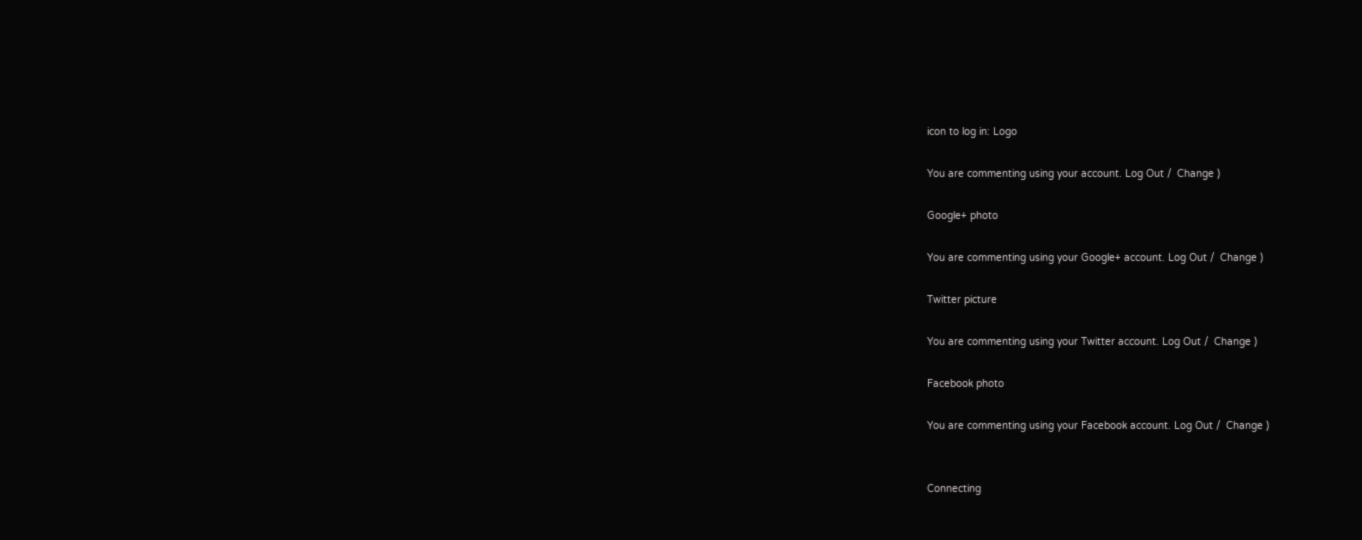icon to log in: Logo

You are commenting using your account. Log Out /  Change )

Google+ photo

You are commenting using your Google+ account. Log Out /  Change )

Twitter picture

You are commenting using your Twitter account. Log Out /  Change )

Facebook photo

You are commenting using your Facebook account. Log Out /  Change )


Connecting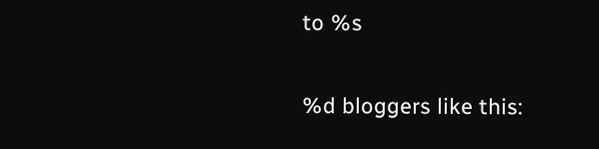to %s

%d bloggers like this: